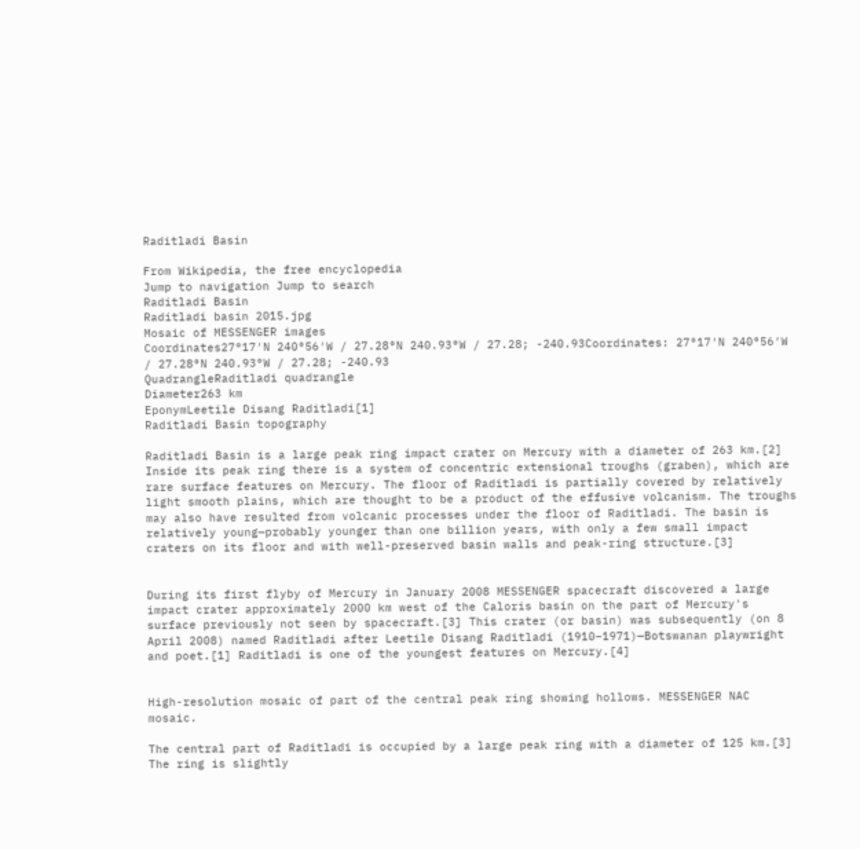Raditladi Basin

From Wikipedia, the free encyclopedia
Jump to navigation Jump to search
Raditladi Basin
Raditladi basin 2015.jpg
Mosaic of MESSENGER images
Coordinates27°17′N 240°56′W / 27.28°N 240.93°W / 27.28; -240.93Coordinates: 27°17′N 240°56′W / 27.28°N 240.93°W / 27.28; -240.93
QuadrangleRaditladi quadrangle
Diameter263 km
EponymLeetile Disang Raditladi[1]
Raditladi Basin topography

Raditladi Basin is a large peak ring impact crater on Mercury with a diameter of 263 km.[2] Inside its peak ring there is a system of concentric extensional troughs (graben), which are rare surface features on Mercury. The floor of Raditladi is partially covered by relatively light smooth plains, which are thought to be a product of the effusive volcanism. The troughs may also have resulted from volcanic processes under the floor of Raditladi. The basin is relatively young—probably younger than one billion years, with only a few small impact craters on its floor and with well-preserved basin walls and peak-ring structure.[3]


During its first flyby of Mercury in January 2008 MESSENGER spacecraft discovered a large impact crater approximately 2000 km west of the Caloris basin on the part of Mercury's surface previously not seen by spacecraft.[3] This crater (or basin) was subsequently (on 8 April 2008) named Raditladi after Leetile Disang Raditladi (1910–1971)—Botswanan playwright and poet.[1] Raditladi is one of the youngest features on Mercury.[4]


High-resolution mosaic of part of the central peak ring showing hollows. MESSENGER NAC mosaic.

The central part of Raditladi is occupied by a large peak ring with a diameter of 125 km.[3] The ring is slightly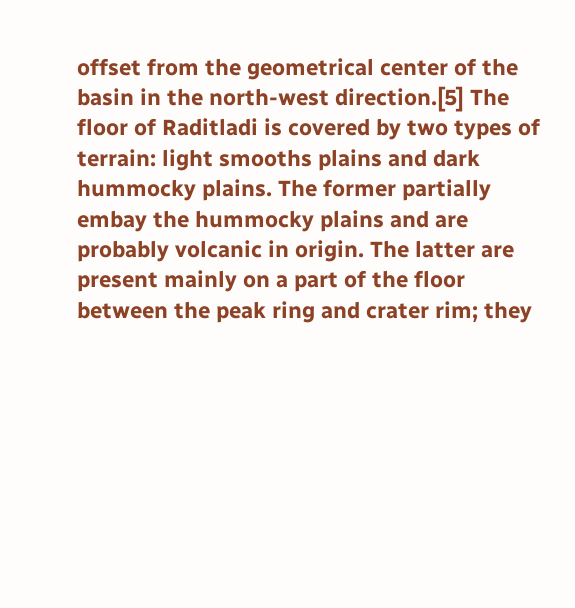offset from the geometrical center of the basin in the north-west direction.[5] The floor of Raditladi is covered by two types of terrain: light smooths plains and dark hummocky plains. The former partially embay the hummocky plains and are probably volcanic in origin. The latter are present mainly on a part of the floor between the peak ring and crater rim; they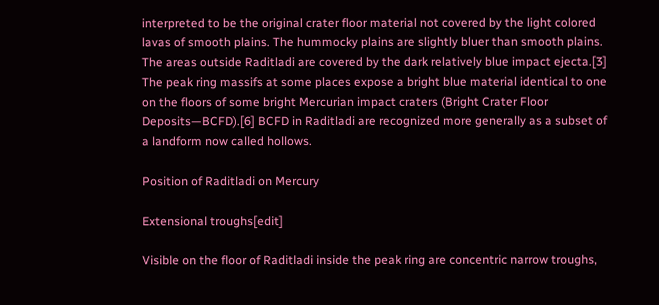interpreted to be the original crater floor material not covered by the light colored lavas of smooth plains. The hummocky plains are slightly bluer than smooth plains. The areas outside Raditladi are covered by the dark relatively blue impact ejecta.[3] The peak ring massifs at some places expose a bright blue material identical to one on the floors of some bright Mercurian impact craters (Bright Crater Floor Deposits—BCFD).[6] BCFD in Raditladi are recognized more generally as a subset of a landform now called hollows.

Position of Raditladi on Mercury

Extensional troughs[edit]

Visible on the floor of Raditladi inside the peak ring are concentric narrow troughs,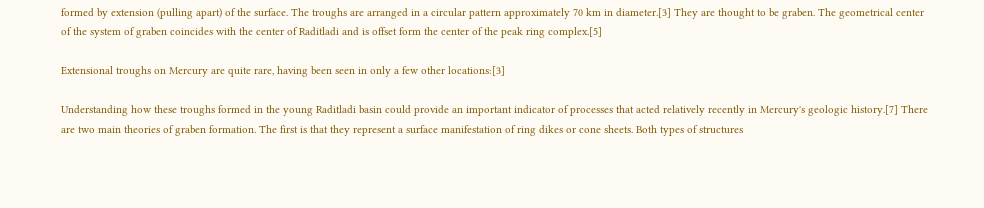formed by extension (pulling apart) of the surface. The troughs are arranged in a circular pattern approximately 70 km in diameter.[3] They are thought to be graben. The geometrical center of the system of graben coincides with the center of Raditladi and is offset form the center of the peak ring complex.[5]

Extensional troughs on Mercury are quite rare, having been seen in only a few other locations:[3]

Understanding how these troughs formed in the young Raditladi basin could provide an important indicator of processes that acted relatively recently in Mercury's geologic history.[7] There are two main theories of graben formation. The first is that they represent a surface manifestation of ring dikes or cone sheets. Both types of structures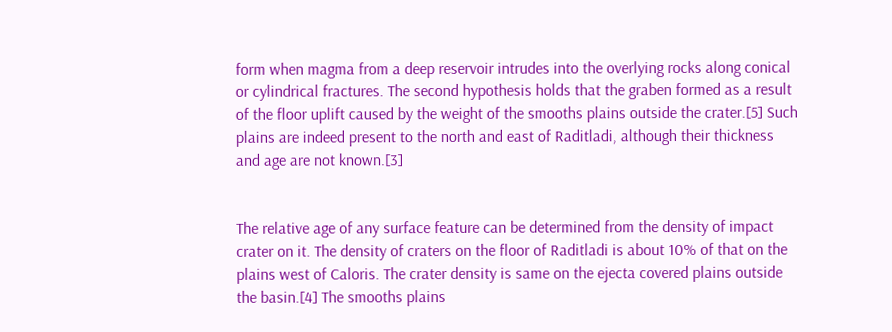form when magma from a deep reservoir intrudes into the overlying rocks along conical or cylindrical fractures. The second hypothesis holds that the graben formed as a result of the floor uplift caused by the weight of the smooths plains outside the crater.[5] Such plains are indeed present to the north and east of Raditladi, although their thickness and age are not known.[3]


The relative age of any surface feature can be determined from the density of impact crater on it. The density of craters on the floor of Raditladi is about 10% of that on the plains west of Caloris. The crater density is same on the ejecta covered plains outside the basin.[4] The smooths plains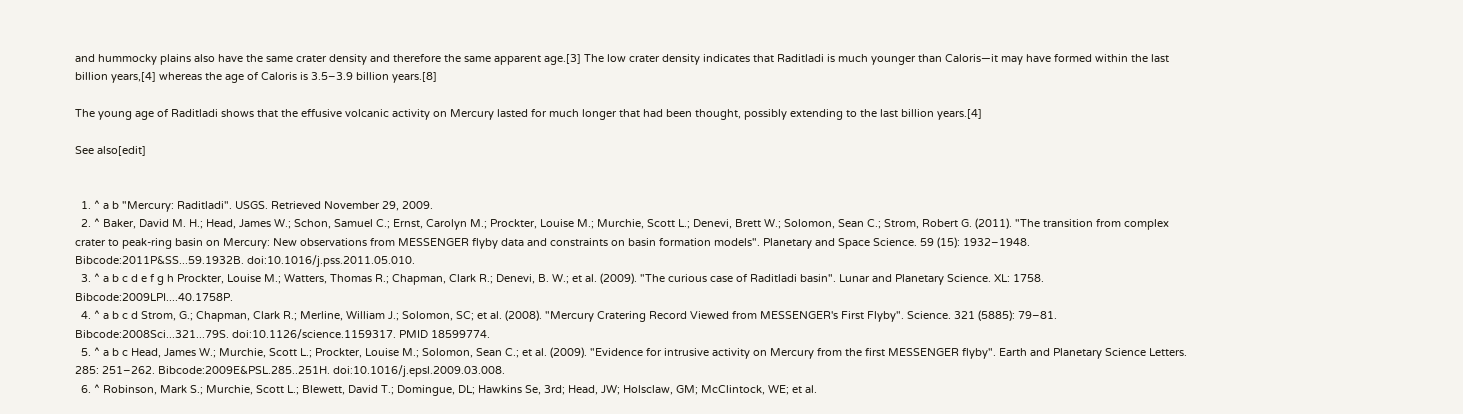and hummocky plains also have the same crater density and therefore the same apparent age.[3] The low crater density indicates that Raditladi is much younger than Caloris—it may have formed within the last billion years,[4] whereas the age of Caloris is 3.5–3.9 billion years.[8]

The young age of Raditladi shows that the effusive volcanic activity on Mercury lasted for much longer that had been thought, possibly extending to the last billion years.[4]

See also[edit]


  1. ^ a b "Mercury: Raditladi". USGS. Retrieved November 29, 2009.
  2. ^ Baker, David M. H.; Head, James W.; Schon, Samuel C.; Ernst, Carolyn M.; Prockter, Louise M.; Murchie, Scott L.; Denevi, Brett W.; Solomon, Sean C.; Strom, Robert G. (2011). "The transition from complex crater to peak-ring basin on Mercury: New observations from MESSENGER flyby data and constraints on basin formation models". Planetary and Space Science. 59 (15): 1932–1948. Bibcode:2011P&SS...59.1932B. doi:10.1016/j.pss.2011.05.010.
  3. ^ a b c d e f g h Prockter, Louise M.; Watters, Thomas R.; Chapman, Clark R.; Denevi, B. W.; et al. (2009). "The curious case of Raditladi basin". Lunar and Planetary Science. XL: 1758. Bibcode:2009LPI....40.1758P.
  4. ^ a b c d Strom, G.; Chapman, Clark R.; Merline, William J.; Solomon, SC; et al. (2008). "Mercury Cratering Record Viewed from MESSENGER's First Flyby". Science. 321 (5885): 79–81. Bibcode:2008Sci...321...79S. doi:10.1126/science.1159317. PMID 18599774.
  5. ^ a b c Head, James W.; Murchie, Scott L.; Prockter, Louise M.; Solomon, Sean C.; et al. (2009). "Evidence for intrusive activity on Mercury from the first MESSENGER flyby". Earth and Planetary Science Letters. 285: 251–262. Bibcode:2009E&PSL.285..251H. doi:10.1016/j.epsl.2009.03.008.
  6. ^ Robinson, Mark S.; Murchie, Scott L.; Blewett, David T.; Domingue, DL; Hawkins Se, 3rd; Head, JW; Holsclaw, GM; McClintock, WE; et al.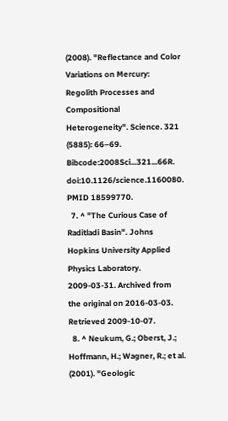(2008). "Reflectance and Color Variations on Mercury: Regolith Processes and Compositional Heterogeneity". Science. 321 (5885): 66–69. Bibcode:2008Sci...321...66R. doi:10.1126/science.1160080. PMID 18599770.
  7. ^ "The Curious Case of Raditladi Basin". Johns Hopkins University Applied Physics Laboratory. 2009-03-31. Archived from the original on 2016-03-03. Retrieved 2009-10-07.
  8. ^ Neukum, G.; Oberst, J.; Hoffmann, H.; Wagner, R.; et al. (2001). "Geologic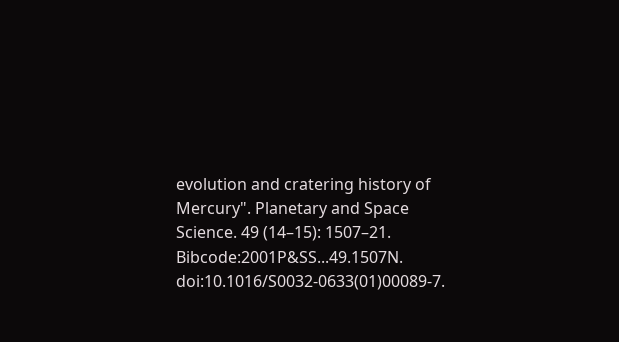evolution and cratering history of Mercury". Planetary and Space Science. 49 (14–15): 1507–21. Bibcode:2001P&SS...49.1507N. doi:10.1016/S0032-0633(01)00089-7.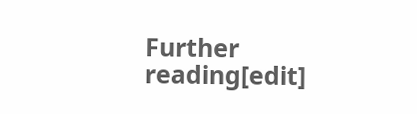Further reading[edit]